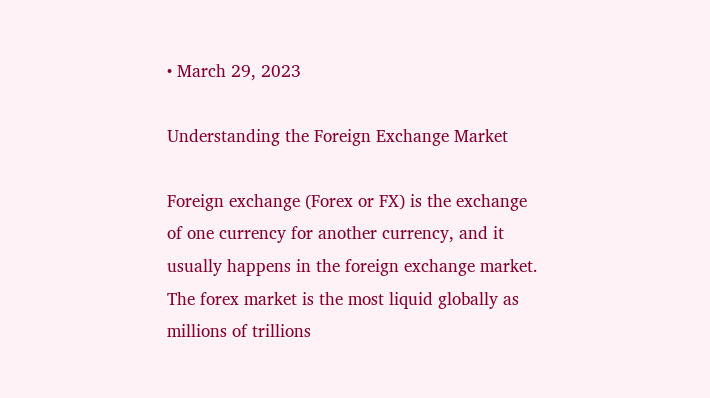• March 29, 2023

Understanding the Foreign Exchange Market

Foreign exchange (Forex or FX) is the exchange of one currency for another currency, and it usually happens in the foreign exchange market. The forex market is the most liquid globally as millions of trillions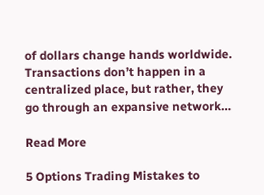of dollars change hands worldwide. Transactions don’t happen in a centralized place, but rather, they go through an expansive network…

Read More

5 Options Trading Mistakes to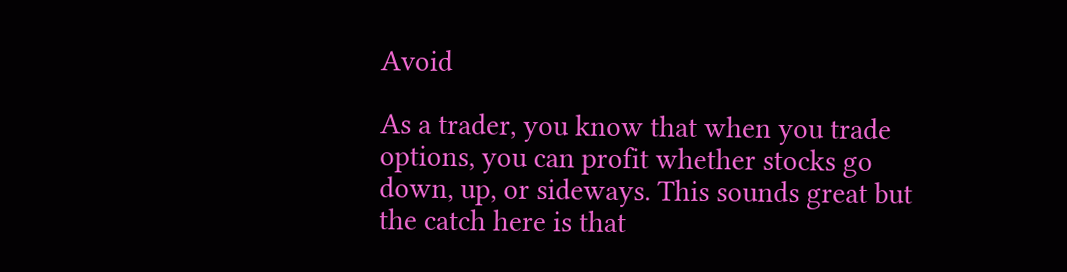Avoid

As a trader, you know that when you trade options, you can profit whether stocks go down, up, or sideways. This sounds great but the catch here is that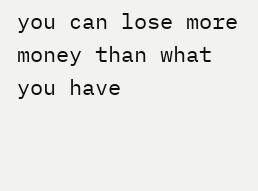you can lose more money than what you have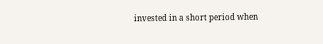invested in a short period when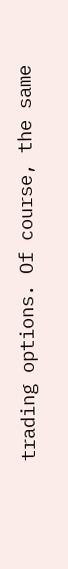trading options. Of course, the same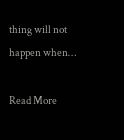thing will not happen when…

Read More